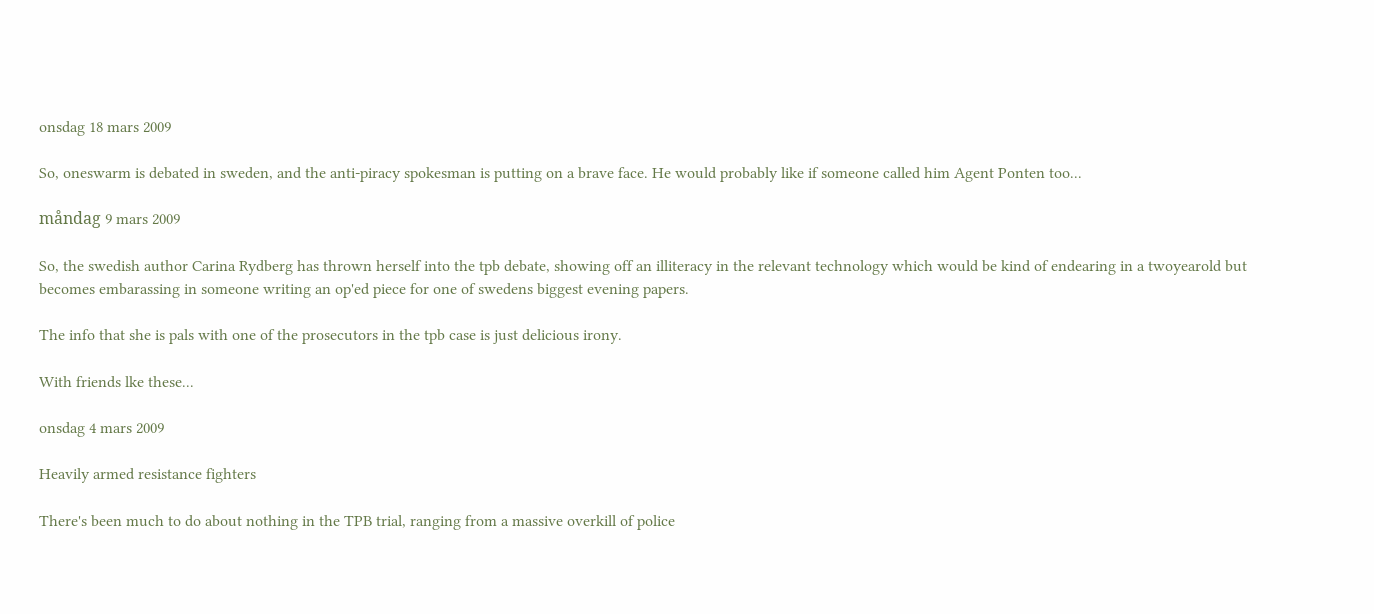onsdag 18 mars 2009

So, oneswarm is debated in sweden, and the anti-piracy spokesman is putting on a brave face. He would probably like if someone called him Agent Ponten too...

måndag 9 mars 2009

So, the swedish author Carina Rydberg has thrown herself into the tpb debate, showing off an illiteracy in the relevant technology which would be kind of endearing in a twoyearold but becomes embarassing in someone writing an op'ed piece for one of swedens biggest evening papers.

The info that she is pals with one of the prosecutors in the tpb case is just delicious irony.

With friends lke these...

onsdag 4 mars 2009

Heavily armed resistance fighters

There's been much to do about nothing in the TPB trial, ranging from a massive overkill of police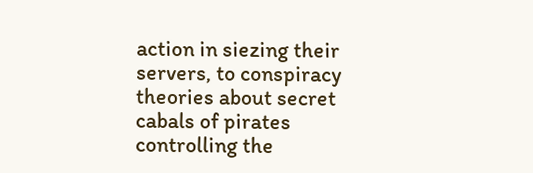action in siezing their servers, to conspiracy theories about secret cabals of pirates controlling the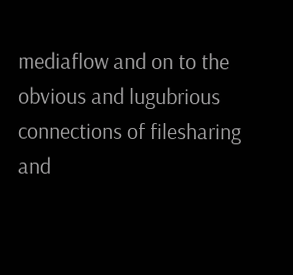mediaflow and on to the obvious and lugubrious connections of filesharing and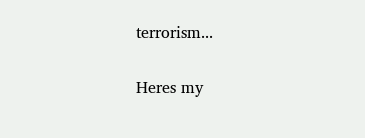terrorism...

Heres my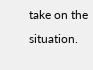take on the situation.